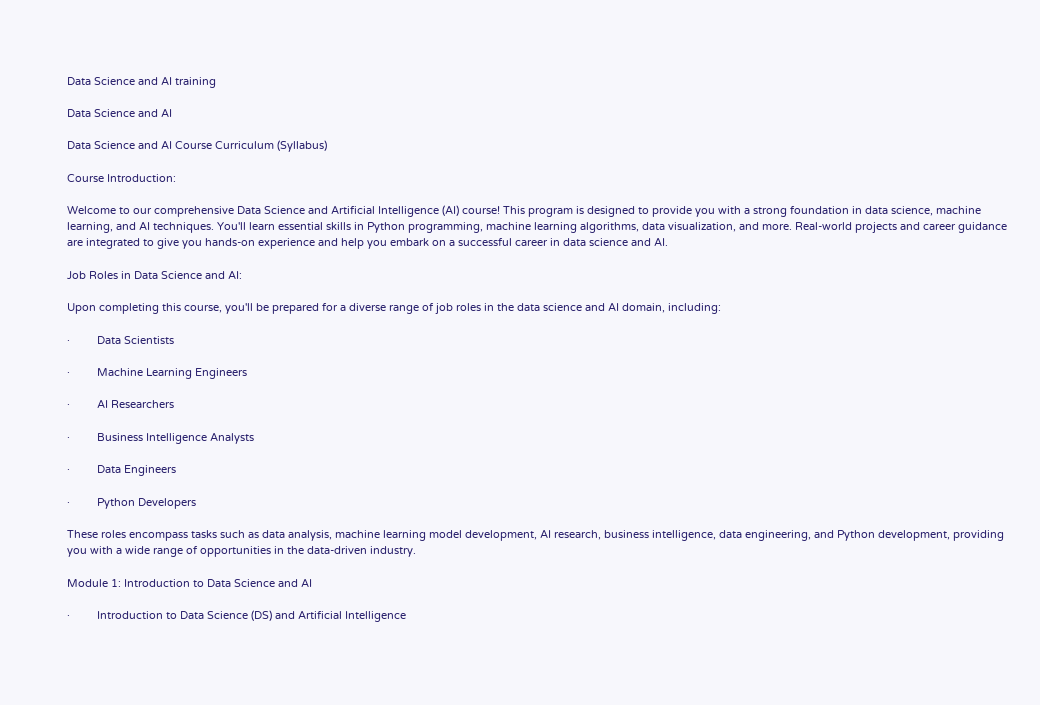Data Science and AI training

Data Science and AI

Data Science and AI Course Curriculum (Syllabus)

Course Introduction:

Welcome to our comprehensive Data Science and Artificial Intelligence (AI) course! This program is designed to provide you with a strong foundation in data science, machine learning, and AI techniques. You'll learn essential skills in Python programming, machine learning algorithms, data visualization, and more. Real-world projects and career guidance are integrated to give you hands-on experience and help you embark on a successful career in data science and AI.

Job Roles in Data Science and AI:

Upon completing this course, you'll be prepared for a diverse range of job roles in the data science and AI domain, including:

·         Data Scientists

·         Machine Learning Engineers

·         AI Researchers

·         Business Intelligence Analysts

·         Data Engineers

·         Python Developers

These roles encompass tasks such as data analysis, machine learning model development, AI research, business intelligence, data engineering, and Python development, providing you with a wide range of opportunities in the data-driven industry.

Module 1: Introduction to Data Science and AI

·         Introduction to Data Science (DS) and Artificial Intelligence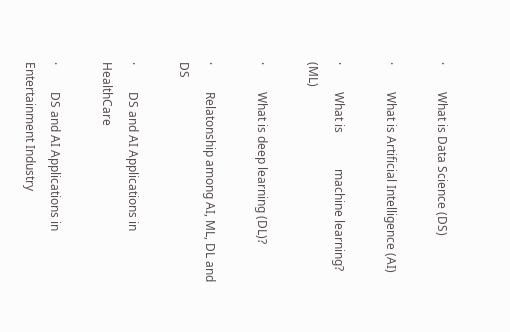·         What is Data Science (DS)

·         What is Artificial Intelligence (AI)

·         What is            machine learning? (ML)

·         What is deep learning (DL)?

·         Relatonship among AI, ML, DL and DS

·         DS and AI Applications in HealthCare

·         DS and AI Applications in Entertainment Industry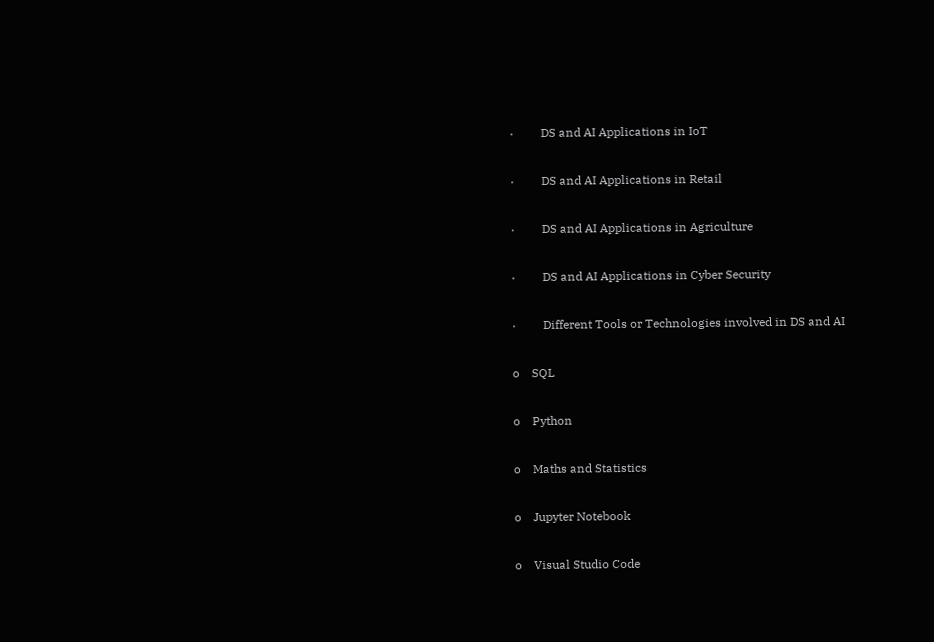·         DS and AI Applications in IoT

·         DS and AI Applications in Retail

·         DS and AI Applications in Agriculture

·         DS and AI Applications in Cyber Security

·         Different Tools or Technologies involved in DS and AI

o    SQL

o    Python

o    Maths and Statistics

o    Jupyter Notebook

o    Visual Studio Code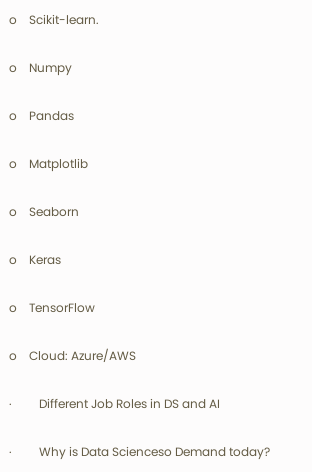o    Scikit-learn.

o    Numpy

o    Pandas

o    Matplotlib

o    Seaborn

o    Keras

o    TensorFlow

o    Cloud: Azure/AWS

·         Different Job Roles in DS and AI

·         Why is Data Scienceso Demand today?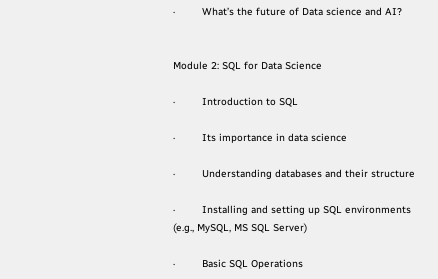·         What’s the future of Data science and AI?


Module 2: SQL for Data Science

·         Introduction to SQL

·         Its importance in data science

·         Understanding databases and their structure

·         Installing and setting up SQL environments (e.g., MySQL, MS SQL Server)

·         Basic SQL Operations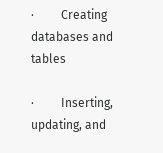·         Creating databases and tables

·         Inserting, updating, and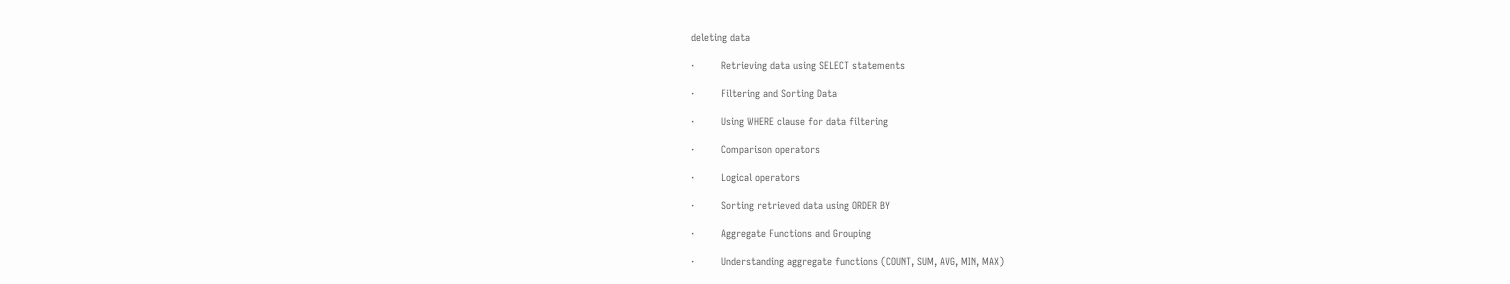deleting data

·         Retrieving data using SELECT statements

·         Filtering and Sorting Data

·         Using WHERE clause for data filtering

·         Comparison operators

·         Logical operators

·         Sorting retrieved data using ORDER BY

·         Aggregate Functions and Grouping

·         Understanding aggregate functions (COUNT, SUM, AVG, MIN, MAX)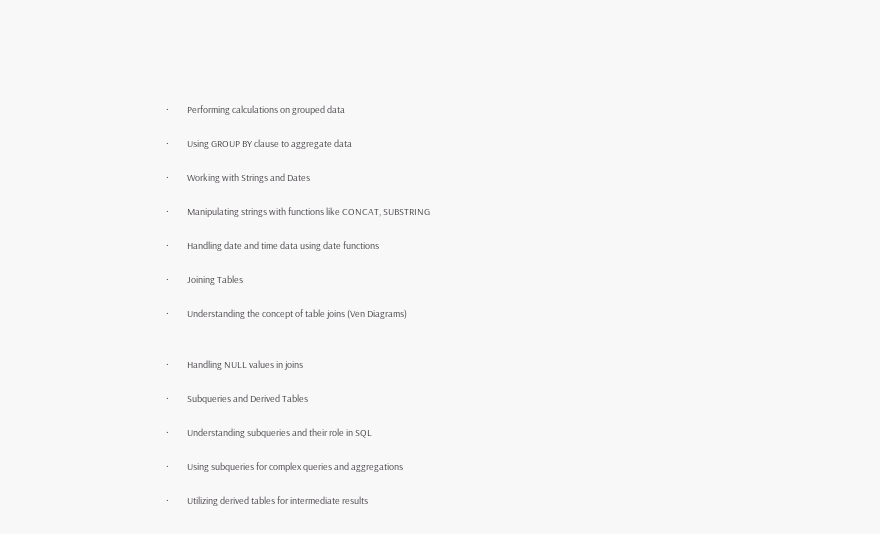·         Performing calculations on grouped data

·         Using GROUP BY clause to aggregate data

·         Working with Strings and Dates

·         Manipulating strings with functions like CONCAT, SUBSTRING

·         Handling date and time data using date functions

·         Joining Tables

·         Understanding the concept of table joins (Ven Diagrams)


·         Handling NULL values in joins

·         Subqueries and Derived Tables

·         Understanding subqueries and their role in SQL

·         Using subqueries for complex queries and aggregations

·         Utilizing derived tables for intermediate results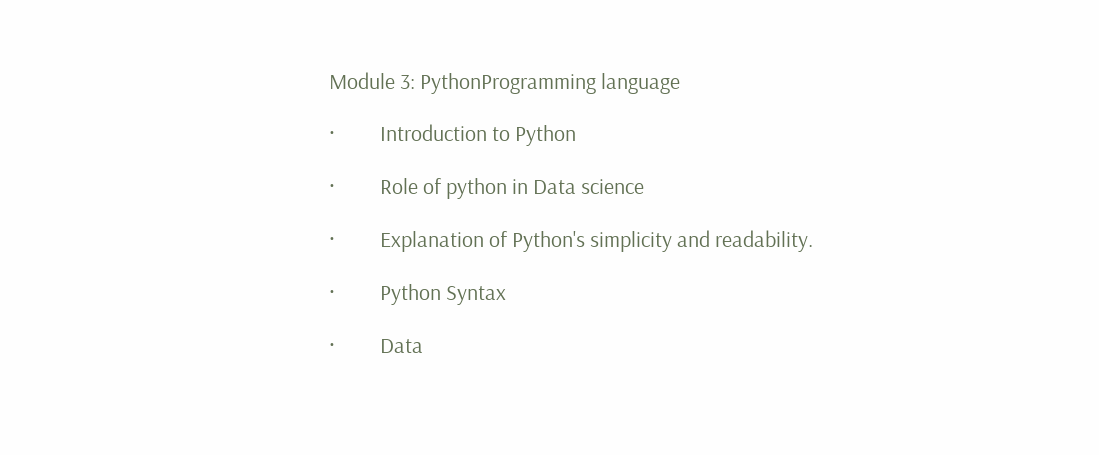Module 3: PythonProgramming language

·         Introduction to Python

·         Role of python in Data science

·         Explanation of Python's simplicity and readability.

·         Python Syntax

·         Data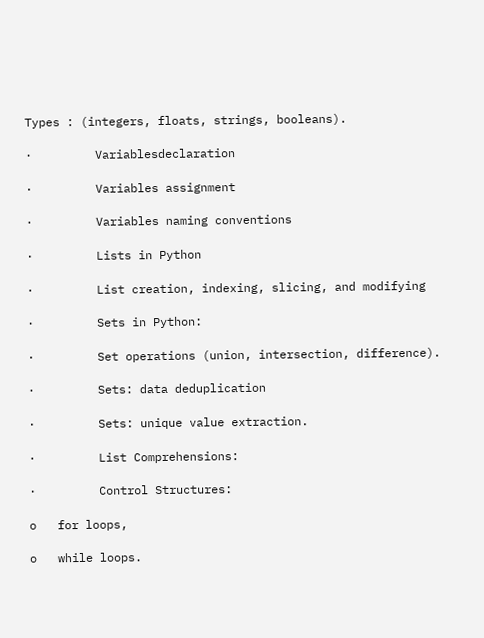Types : (integers, floats, strings, booleans).

·         Variablesdeclaration

·         Variables assignment

·         Variables naming conventions

·         Lists in Python

·         List creation, indexing, slicing, and modifying

·         Sets in Python:

·         Set operations (union, intersection, difference).

·         Sets: data deduplication

·         Sets: unique value extraction.

·         List Comprehensions:

·         Control Structures:

o   for loops,

o   while loops.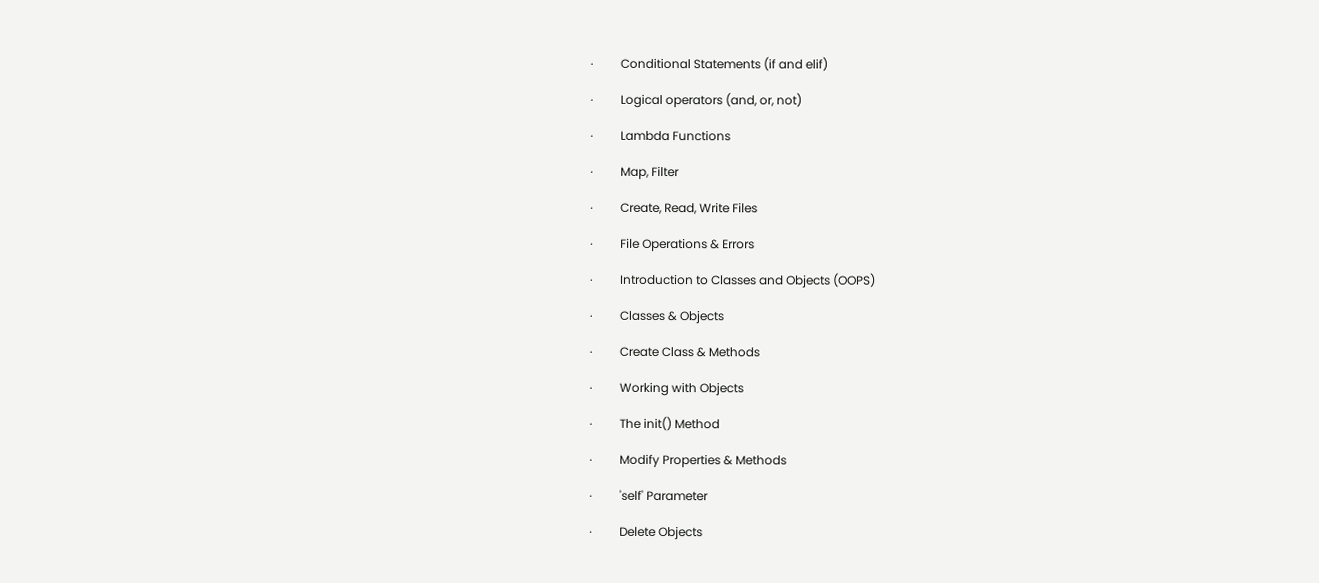·         Conditional Statements (if and elif)

·         Logical operators (and, or, not)

·         Lambda Functions

·         Map, Filter

·         Create, Read, Write Files

·         File Operations & Errors

·         Introduction to Classes and Objects (OOPS)

·         Classes & Objects

·         Create Class & Methods

·         Working with Objects

·         The init() Method

·         Modify Properties & Methods

·         'self' Parameter

·         Delete Objects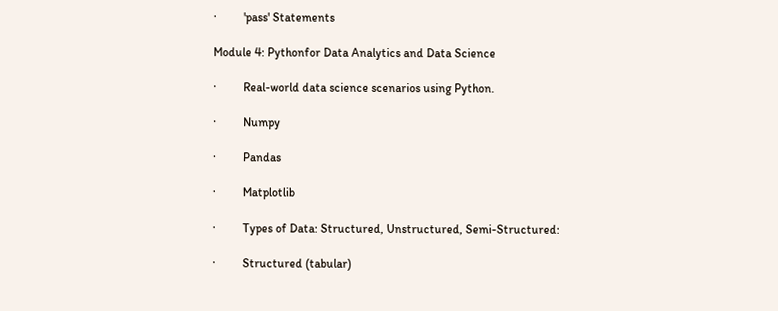·         'pass' Statements

Module 4: Pythonfor Data Analytics and Data Science

·         Real-world data science scenarios using Python.

·         Numpy

·         Pandas

·         Matplotlib

·         Types of Data: Structured, Unstructured, Semi-Structured:

·         Structured (tabular)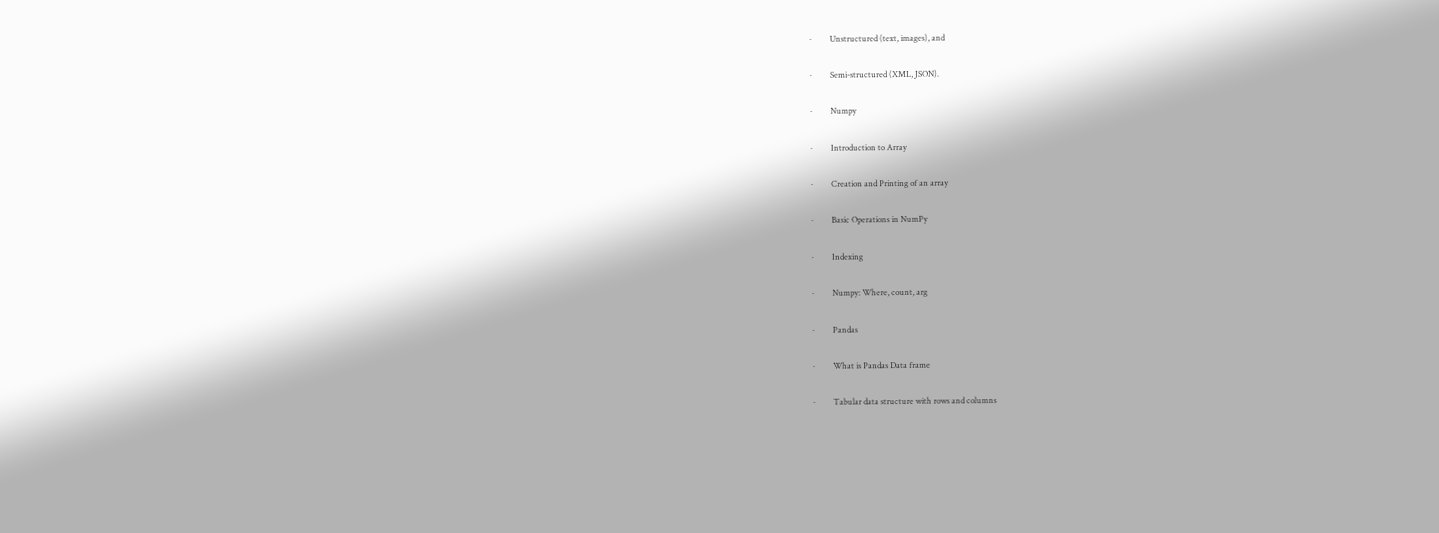·         Unstructured (text, images), and

·         Semi-structured (XML, JSON).

·         Numpy

·         Introduction to Array

·         Creation and Printing of an array

·         Basic Operations in NumPy

·         Indexing

·         Numpy: Where, count, arg

·         Pandas

·         What is Pandas Data frame

·         Tabular data structure with rows and columns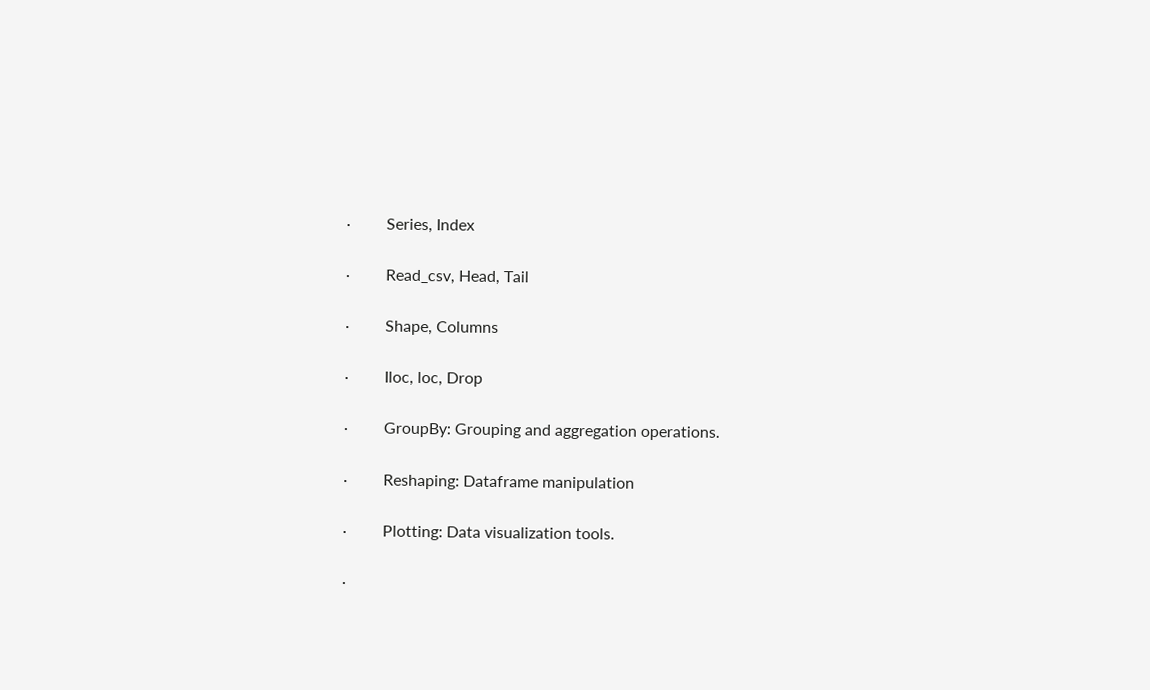·         Series, Index

·         Read_csv, Head, Tail

·         Shape, Columns

·         Iloc, loc, Drop

·         GroupBy: Grouping and aggregation operations.

·         Reshaping: Dataframe manipulation

·         Plotting: Data visualization tools.

·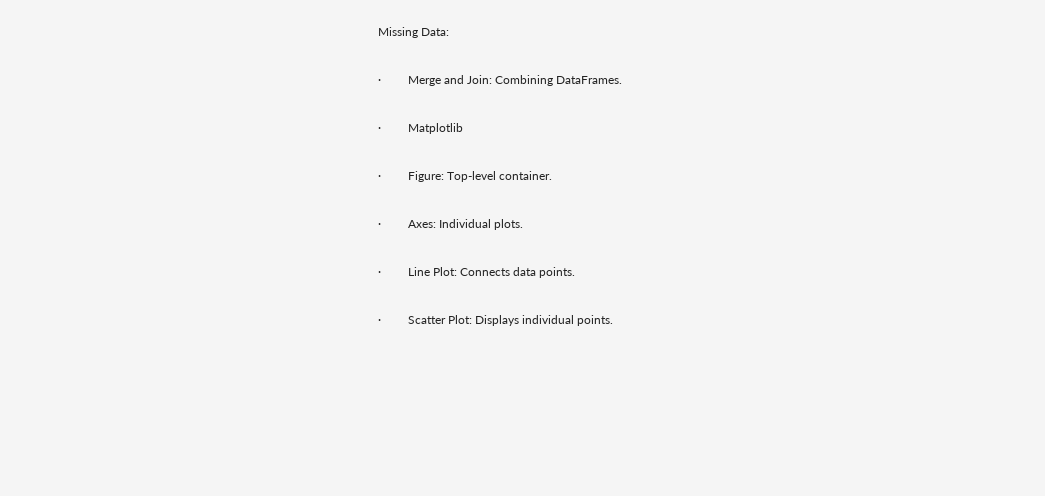Missing Data:

·         Merge and Join: Combining DataFrames.

·         Matplotlib

·         Figure: Top-level container.

·         Axes: Individual plots.

·         Line Plot: Connects data points.

·         Scatter Plot: Displays individual points.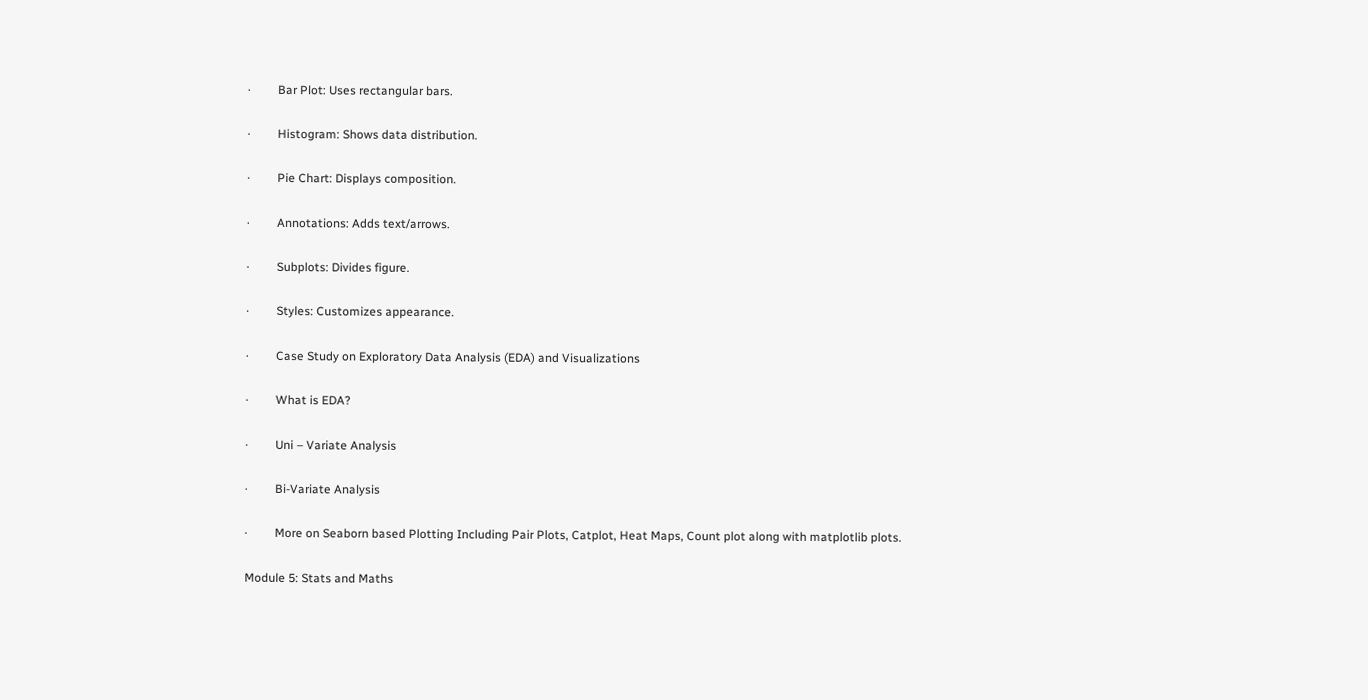·         Bar Plot: Uses rectangular bars.

·         Histogram: Shows data distribution.

·         Pie Chart: Displays composition.

·         Annotations: Adds text/arrows.

·         Subplots: Divides figure.

·         Styles: Customizes appearance.

·         Case Study on Exploratory Data Analysis (EDA) and Visualizations

·         What is EDA?

·         Uni – Variate Analysis

·         Bi-Variate Analysis

·         More on Seaborn based Plotting Including Pair Plots, Catplot, Heat Maps, Count plot along with matplotlib plots.

Module 5: Stats and Maths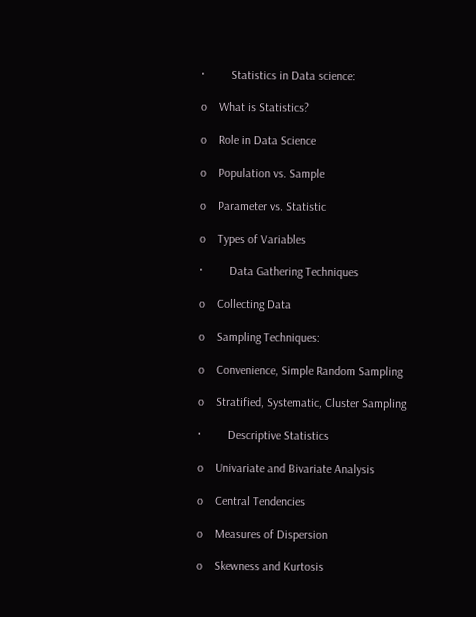·         Statistics in Data science:

o    What is Statistics?

o    Role in Data Science

o    Population vs. Sample

o    Parameter vs. Statistic

o    Types of Variables

·         Data Gathering Techniques

o    Collecting Data

o    Sampling Techniques:

o    Convenience, Simple Random Sampling

o    Stratified, Systematic, Cluster Sampling

·         Descriptive Statistics

o    Univariate and Bivariate Analysis

o    Central Tendencies

o    Measures of Dispersion

o    Skewness and Kurtosis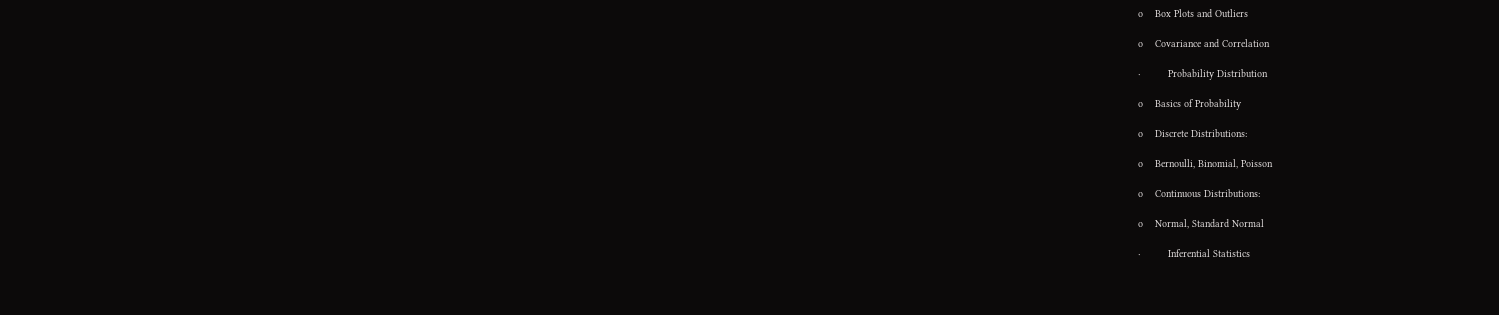o    Box Plots and Outliers

o    Covariance and Correlation

·         Probability Distribution

o    Basics of Probability

o    Discrete Distributions:

o    Bernoulli, Binomial, Poisson

o    Continuous Distributions:

o    Normal, Standard Normal

·         Inferential Statistics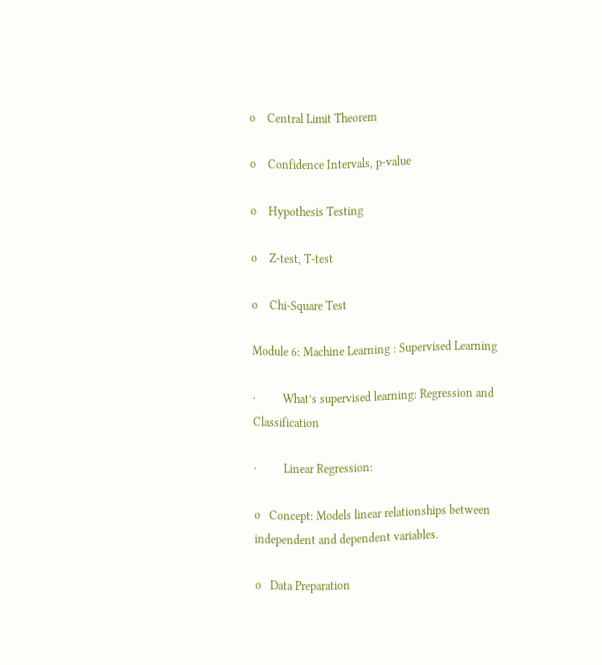o    Central Limit Theorem

o    Confidence Intervals, p-value

o    Hypothesis Testing

o    Z-test, T-test

o    Chi-Square Test

Module 6: Machine Learning : Supervised Learning

·         What’s supervised learning: Regression and Classification

·         Linear Regression:

o   Concept: Models linear relationships between independent and dependent variables.

o   Data Preparation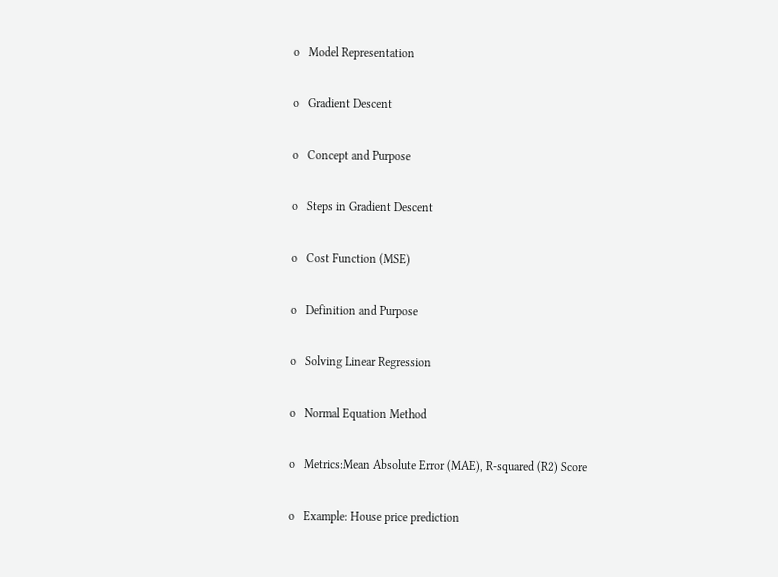o   Model Representation

o   Gradient Descent

o   Concept and Purpose

o   Steps in Gradient Descent

o   Cost Function (MSE)

o   Definition and Purpose

o   Solving Linear Regression

o   Normal Equation Method

o   Metrics:Mean Absolute Error (MAE), R-squared (R2) Score

o   Example: House price prediction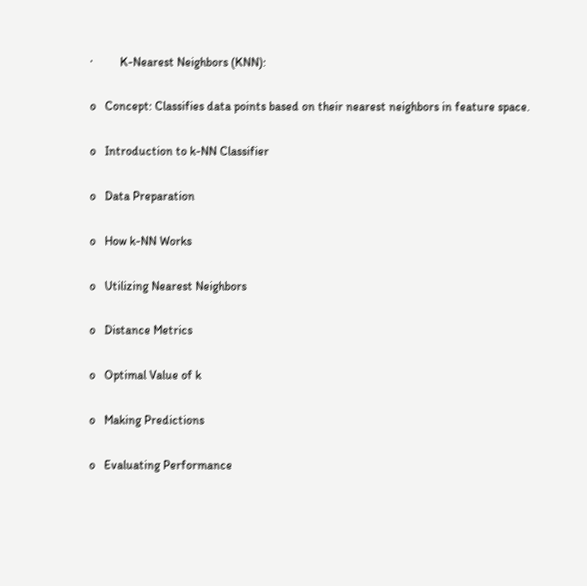·         K-Nearest Neighbors (KNN):

o   Concept: Classifies data points based on their nearest neighbors in feature space.

o   Introduction to k-NN Classifier

o   Data Preparation

o   How k-NN Works

o   Utilizing Nearest Neighbors

o   Distance Metrics

o   Optimal Value of k

o   Making Predictions

o   Evaluating Performance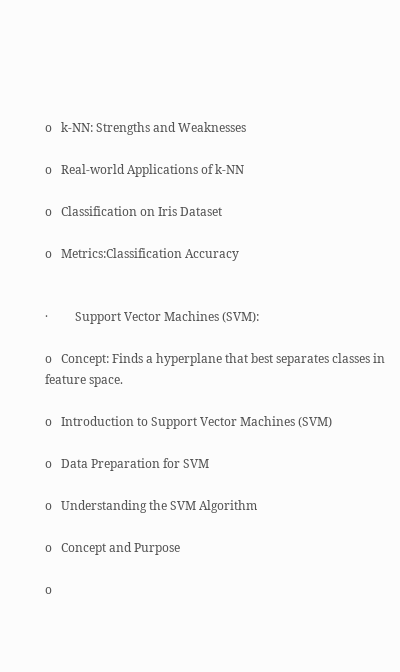o   k-NN: Strengths and Weaknesses

o   Real-world Applications of k-NN

o   Classification on Iris Dataset

o   Metrics:Classification Accuracy


·         Support Vector Machines (SVM):

o   Concept: Finds a hyperplane that best separates classes in feature space.

o   Introduction to Support Vector Machines (SVM)

o   Data Preparation for SVM

o   Understanding the SVM Algorithm

o   Concept and Purpose

o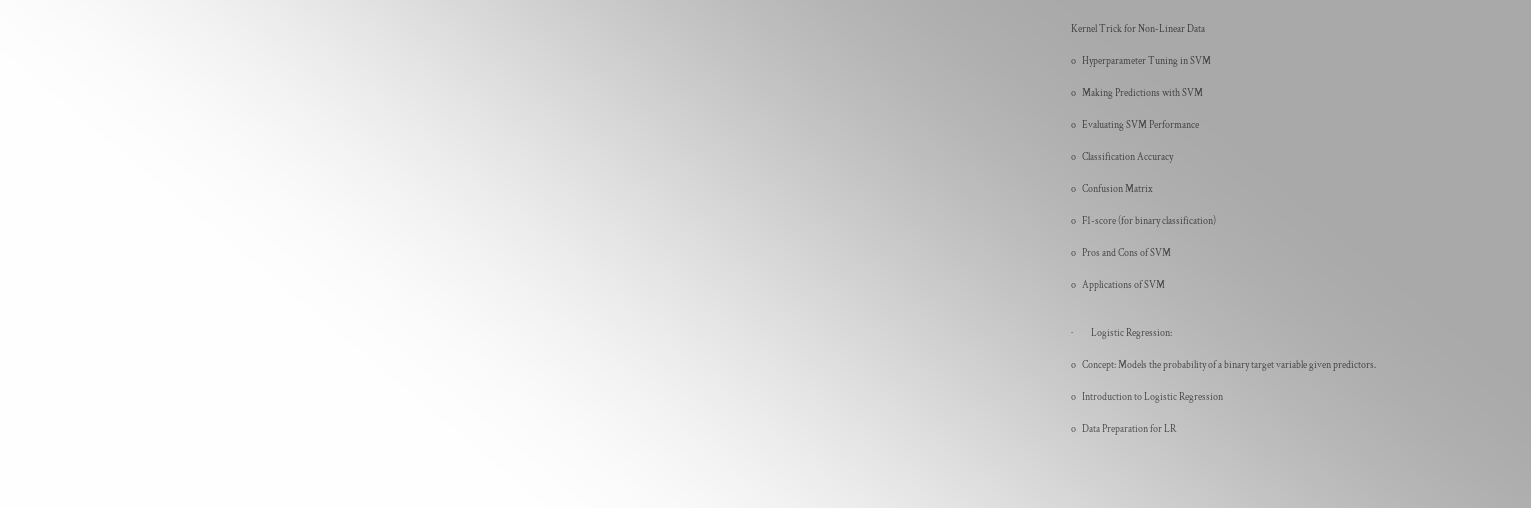Kernel Trick for Non-Linear Data

o   Hyperparameter Tuning in SVM

o   Making Predictions with SVM

o   Evaluating SVM Performance

o   Classification Accuracy

o   Confusion Matrix

o   F1-score (for binary classification)

o   Pros and Cons of SVM

o   Applications of SVM


·         Logistic Regression:

o   Concept: Models the probability of a binary target variable given predictors.

o   Introduction to Logistic Regression

o   Data Preparation for LR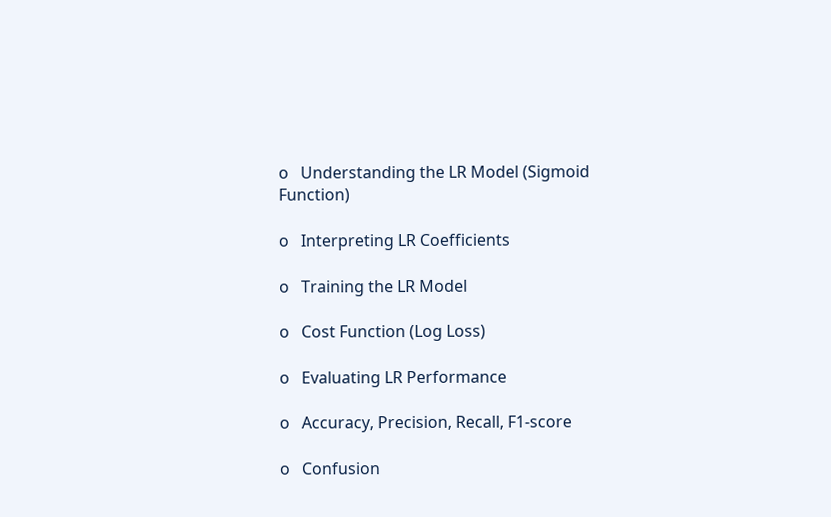o   Understanding the LR Model (Sigmoid Function)

o   Interpreting LR Coefficients

o   Training the LR Model

o   Cost Function (Log Loss)

o   Evaluating LR Performance

o   Accuracy, Precision, Recall, F1-score

o   Confusion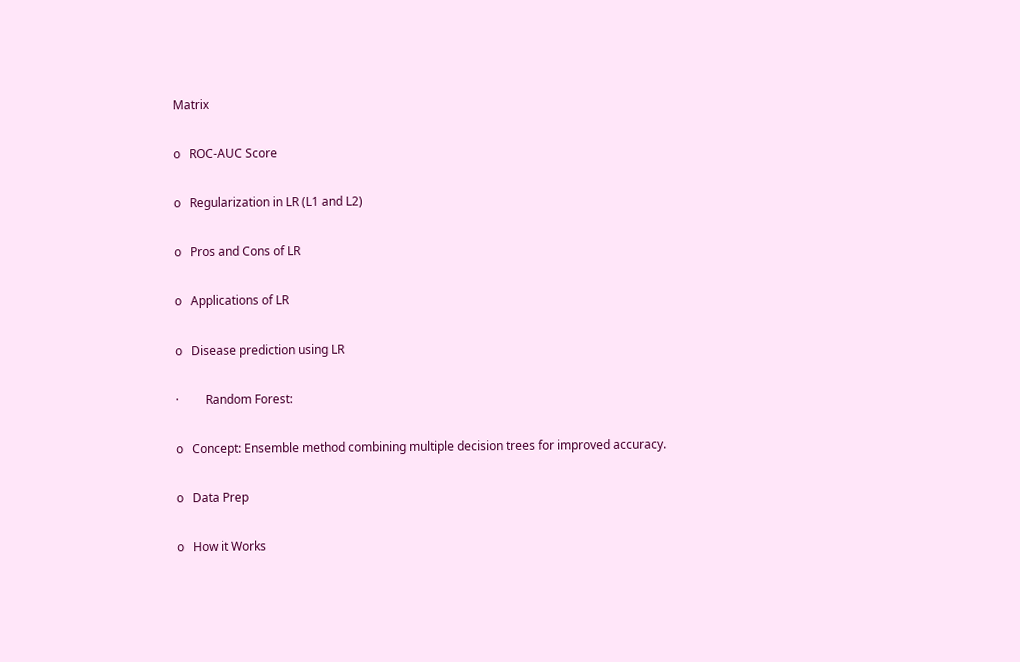Matrix

o   ROC-AUC Score

o   Regularization in LR (L1 and L2)

o   Pros and Cons of LR

o   Applications of LR

o   Disease prediction using LR

·         Random Forest:

o   Concept: Ensemble method combining multiple decision trees for improved accuracy.

o   Data Prep

o   How it Works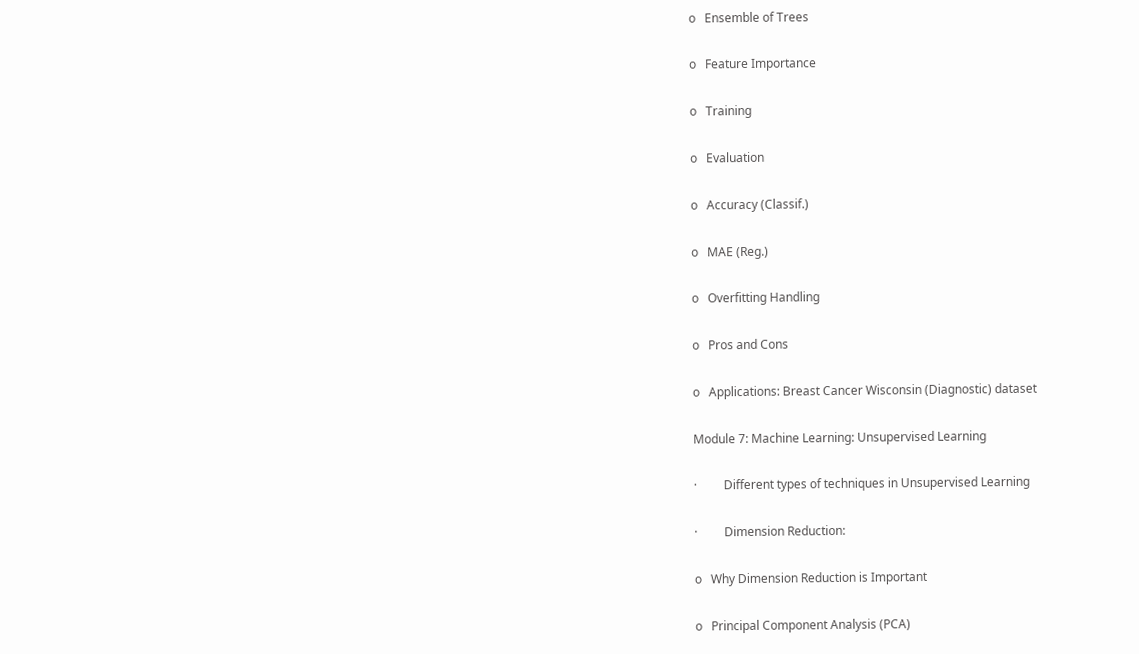o   Ensemble of Trees

o   Feature Importance

o   Training

o   Evaluation

o   Accuracy (Classif.)

o   MAE (Reg.)

o   Overfitting Handling

o   Pros and Cons

o   Applications: Breast Cancer Wisconsin (Diagnostic) dataset

Module 7: Machine Learning: Unsupervised Learning

·         Different types of techniques in Unsupervised Learning

·         Dimension Reduction:

o   Why Dimension Reduction is Important

o   Principal Component Analysis (PCA)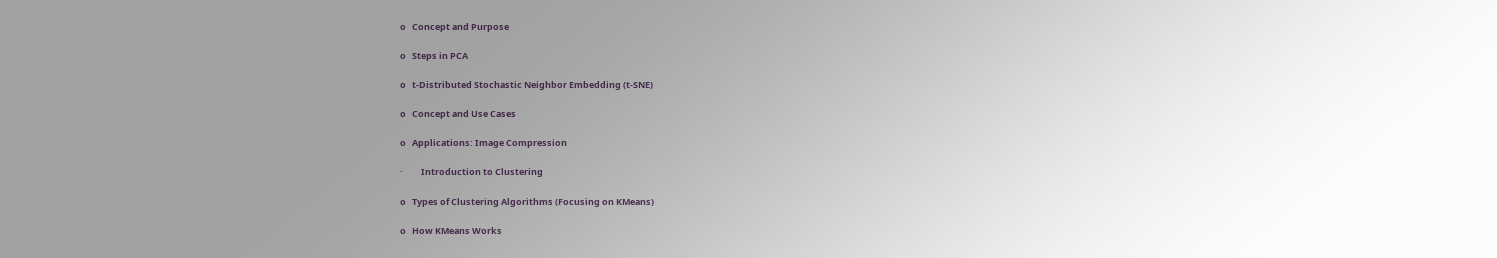o   Concept and Purpose

o   Steps in PCA

o   t-Distributed Stochastic Neighbor Embedding (t-SNE)

o   Concept and Use Cases

o   Applications: Image Compression

·         Introduction to Clustering

o   Types of Clustering Algorithms (Focusing on KMeans)

o   How KMeans Works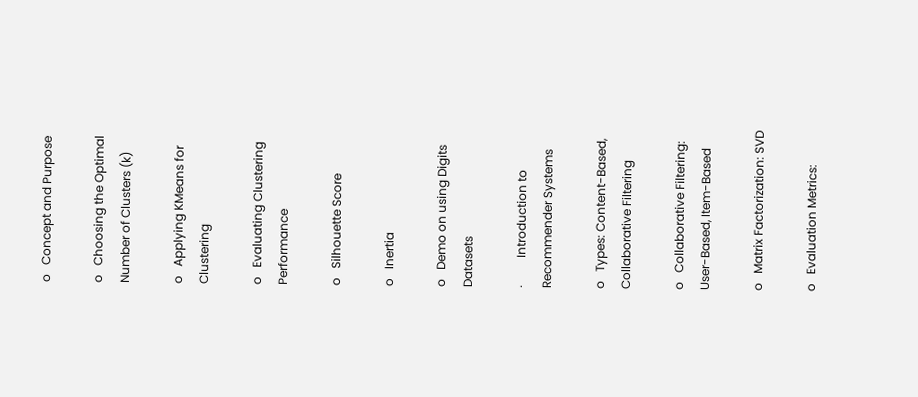o   Concept and Purpose

o   Choosing the Optimal Number of Clusters (k)

o   Applying KMeans for Clustering

o   Evaluating Clustering Performance

o   Silhouette Score

o   Inertia

o   Demo on using Digits Datasets

·         Introduction to Recommender Systems

o   Types: Content-Based, Collaborative Filtering

o   Collaborative Filtering: User-Based, Item-Based

o   Matrix Factorization: SVD

o   Evaluation Metrics: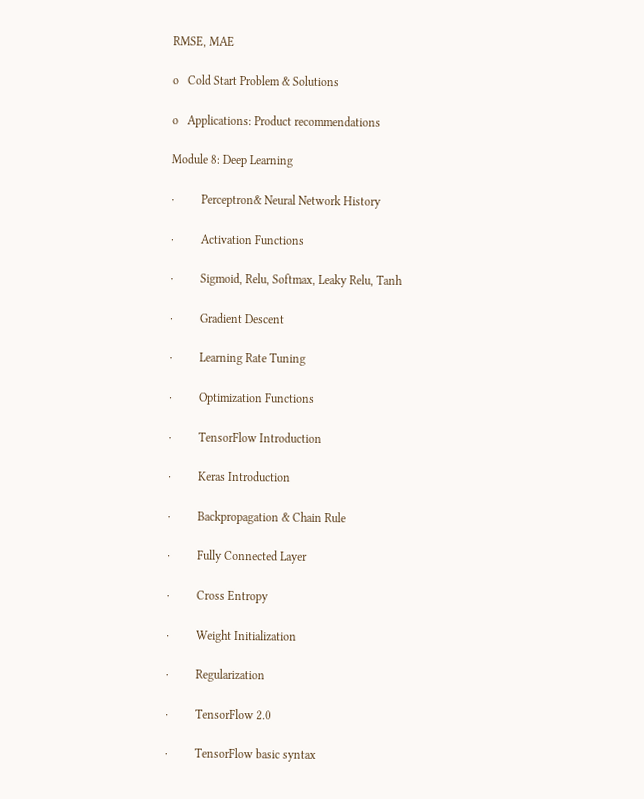RMSE, MAE

o   Cold Start Problem & Solutions

o   Applications: Product recommendations

Module 8: Deep Learning

·         Perceptron& Neural Network History

·         Activation Functions

·         Sigmoid, Relu, Softmax, Leaky Relu, Tanh

·         Gradient Descent

·         Learning Rate Tuning

·         Optimization Functions

·         TensorFlow Introduction

·         Keras Introduction

·         Backpropagation & Chain Rule

·         Fully Connected Layer

·         Cross Entropy

·         Weight Initialization

·         Regularization

·         TensorFlow 2.0

·         TensorFlow basic syntax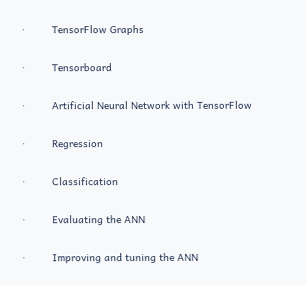·         TensorFlow Graphs

·         Tensorboard

·         Artificial Neural Network with TensorFlow

·         Regression

·         Classification

·         Evaluating the ANN

·         Improving and tuning the ANN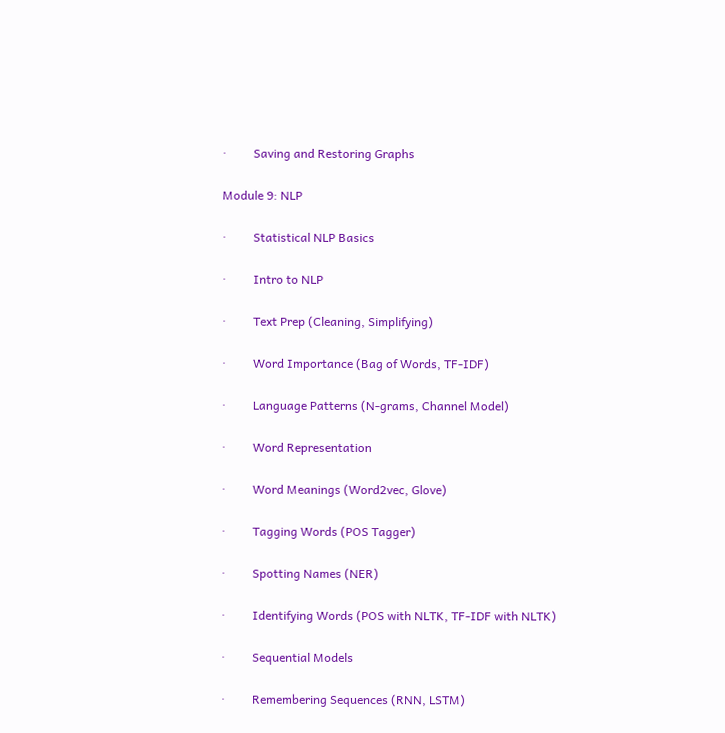·         Saving and Restoring Graphs

Module 9: NLP

·         Statistical NLP Basics

·         Intro to NLP

·         Text Prep (Cleaning, Simplifying)

·         Word Importance (Bag of Words, TF-IDF)

·         Language Patterns (N-grams, Channel Model)

·         Word Representation

·         Word Meanings (Word2vec, Glove)

·         Tagging Words (POS Tagger)

·         Spotting Names (NER)

·         Identifying Words (POS with NLTK, TF-IDF with NLTK)

·         Sequential Models

·         Remembering Sequences (RNN, LSTM)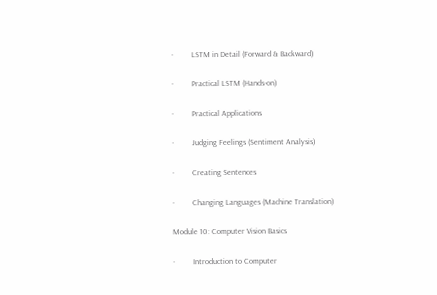·         LSTM in Detail (Forward & Backward)

·         Practical LSTM (Hands-on)

·         Practical Applications

·         Judging Feelings (Sentiment Analysis)

·         Creating Sentences

·         Changing Languages (Machine Translation)

Module 10: Computer Vision Basics

·         Introduction to Computer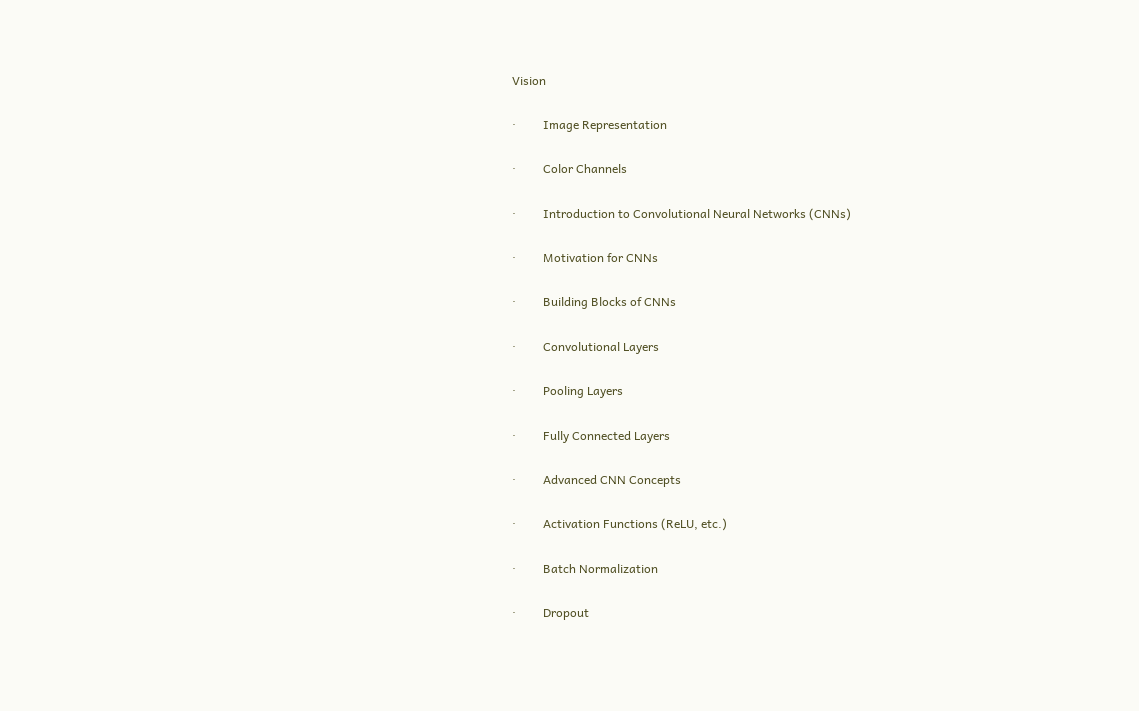Vision

·         Image Representation

·         Color Channels

·         Introduction to Convolutional Neural Networks (CNNs)

·         Motivation for CNNs

·         Building Blocks of CNNs

·         Convolutional Layers

·         Pooling Layers

·         Fully Connected Layers

·         Advanced CNN Concepts

·         Activation Functions (ReLU, etc.)

·         Batch Normalization

·         Dropout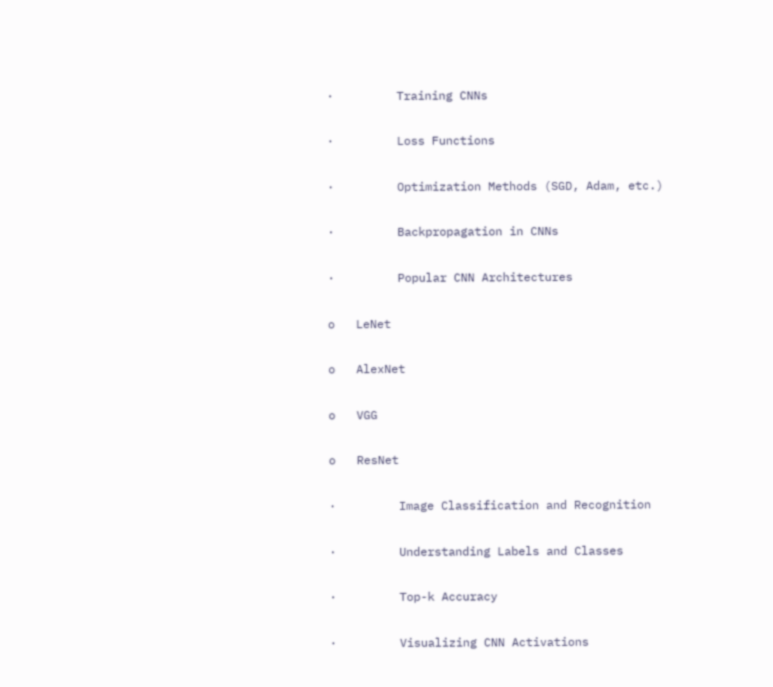·         Training CNNs

·         Loss Functions

·         Optimization Methods (SGD, Adam, etc.)

·         Backpropagation in CNNs

·         Popular CNN Architectures

o   LeNet

o   AlexNet

o   VGG

o   ResNet

·         Image Classification and Recognition

·         Understanding Labels and Classes

·         Top-k Accuracy

·         Visualizing CNN Activations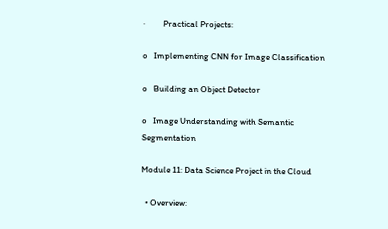·         Practical Projects:

o   Implementing CNN for Image Classification

o   Building an Object Detector

o   Image Understanding with Semantic Segmentation

Module 11: Data Science Project in the Cloud

  • Overview: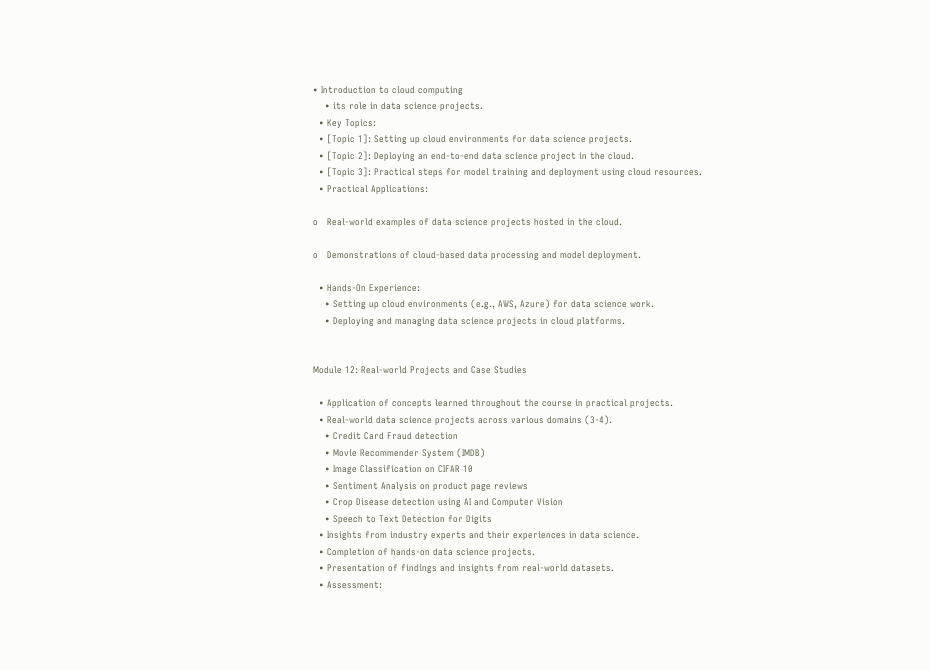• Introduction to cloud computing
    • its role in data science projects.
  • Key Topics:
  • [Topic 1]: Setting up cloud environments for data science projects.
  • [Topic 2]: Deploying an end-to-end data science project in the cloud.
  • [Topic 3]: Practical steps for model training and deployment using cloud resources.
  • Practical Applications:

o   Real-world examples of data science projects hosted in the cloud.

o   Demonstrations of cloud-based data processing and model deployment.

  • Hands-On Experience:
    • Setting up cloud environments (e.g., AWS, Azure) for data science work.
    • Deploying and managing data science projects in cloud platforms.


Module 12: Real-world Projects and Case Studies

  • Application of concepts learned throughout the course in practical projects.
  • Real-world data science projects across various domains (3-4).
    • Credit Card Fraud detection
    • Movie Recommender System (IMDB)
    • Image Classification on CIFAR 10
    • Sentiment Analysis on product page reviews
    • Crop Disease detection using AI and Computer Vision
    • Speech to Text Detection for Digits
  • Insights from industry experts and their experiences in data science.
  • Completion of hands-on data science projects.
  • Presentation of findings and insights from real-world datasets.
  • Assessment: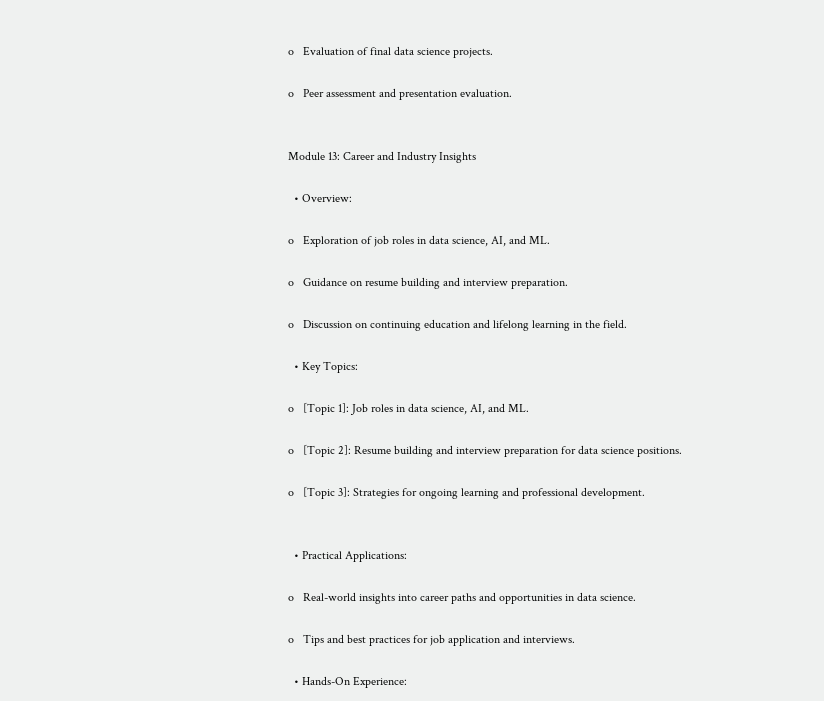o   Evaluation of final data science projects.

o   Peer assessment and presentation evaluation.


Module 13: Career and Industry Insights

  • Overview:

o   Exploration of job roles in data science, AI, and ML.

o   Guidance on resume building and interview preparation.

o   Discussion on continuing education and lifelong learning in the field.

  • Key Topics:

o   [Topic 1]: Job roles in data science, AI, and ML.

o   [Topic 2]: Resume building and interview preparation for data science positions.

o   [Topic 3]: Strategies for ongoing learning and professional development.


  • Practical Applications:

o   Real-world insights into career paths and opportunities in data science.

o   Tips and best practices for job application and interviews.

  • Hands-On Experience: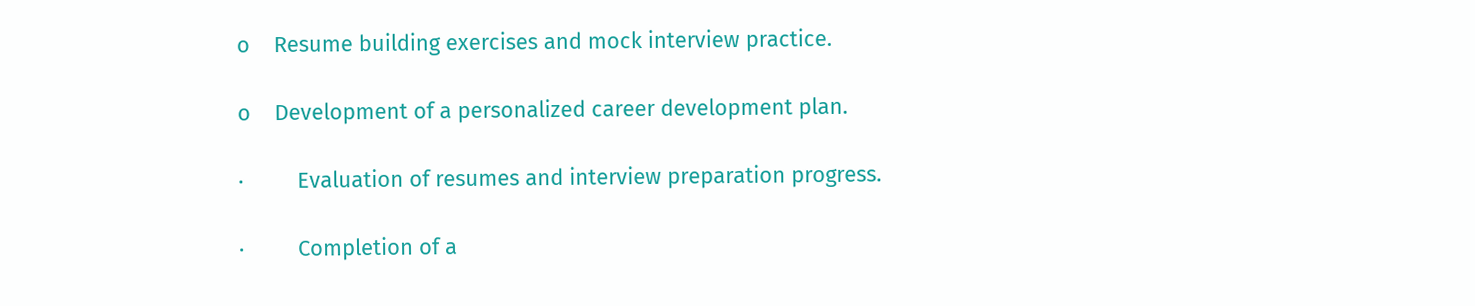o    Resume building exercises and mock interview practice.

o    Development of a personalized career development plan.

·         Evaluation of resumes and interview preparation progress.

·         Completion of a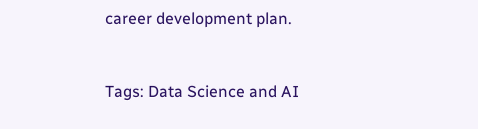career development plan.


Tags: Data Science and AI